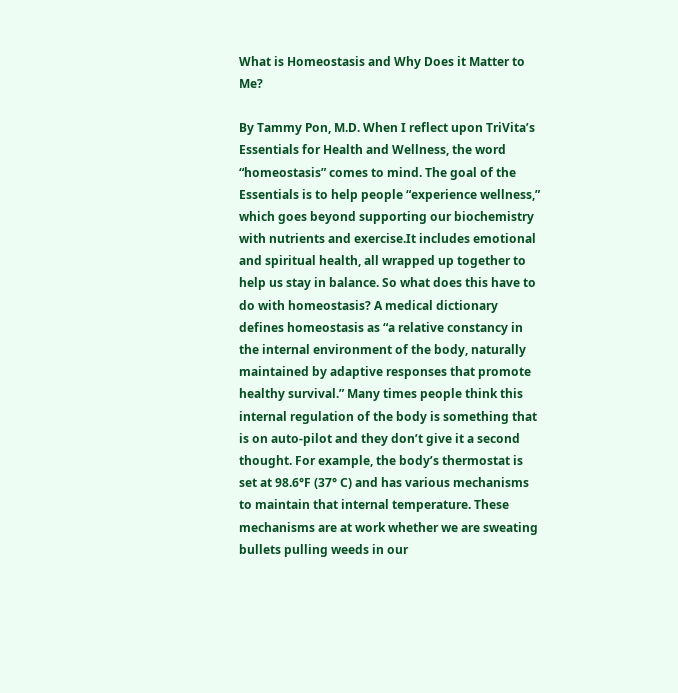What is Homeostasis and Why Does it Matter to Me?

By Tammy Pon, M.D. When I reflect upon TriVita’s Essentials for Health and Wellness, the word “homeostasis” comes to mind. The goal of the Essentials is to help people “experience wellness,” which goes beyond supporting our biochemistry with nutrients and exercise.It includes emotional and spiritual health, all wrapped up together to help us stay in balance. So what does this have to do with homeostasis? A medical dictionary defines homeostasis as “a relative constancy in the internal environment of the body, naturally maintained by adaptive responses that promote healthy survival.” Many times people think this internal regulation of the body is something that is on auto-pilot and they don’t give it a second thought. For example, the body’s thermostat is set at 98.6°F (37° C) and has various mechanisms to maintain that internal temperature. These mechanisms are at work whether we are sweating bullets pulling weeds in our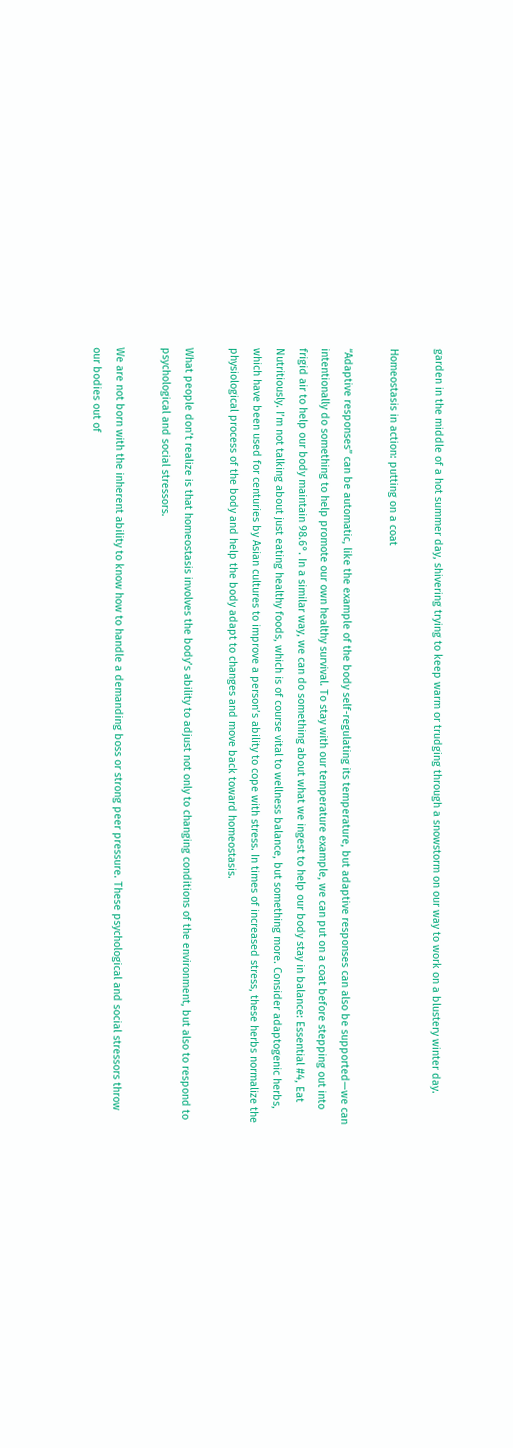garden in the middle of a hot summer day, shivering trying to keep warm or trudging through a snowstorm on our way to work on a blustery winter day.

Homeostasis in action: putting on a coat

“Adaptive responses” can be automatic, like the example of the body self-regulating its temperature, but adaptive responses can also be supported—we can intentionally do something to help promote our own healthy survival. To stay with our temperature example, we can put on a coat before stepping out into frigid air to help our body maintain 98.6°. In a similar way, we can do something about what we ingest to help our body stay in balance: Essential #4, Eat Nutritiously. I’m not talking about just eating healthy foods, which is of course vital to wellness balance, but something more. Consider adaptogenic herbs, which have been used for centuries by Asian cultures to improve a person’s ability to cope with stress. In times of increased stress, these herbs normalize the physiological process of the body and help the body adapt to changes and move back toward homeostasis.

What people don’t realize is that homeostasis involves the body’s ability to adjust not only to changing conditions of the environment, but also to respond to psychological and social stressors.

We are not born with the inherent ability to know how to handle a demanding boss or strong peer pressure. These psychological and social stressors throw our bodies out of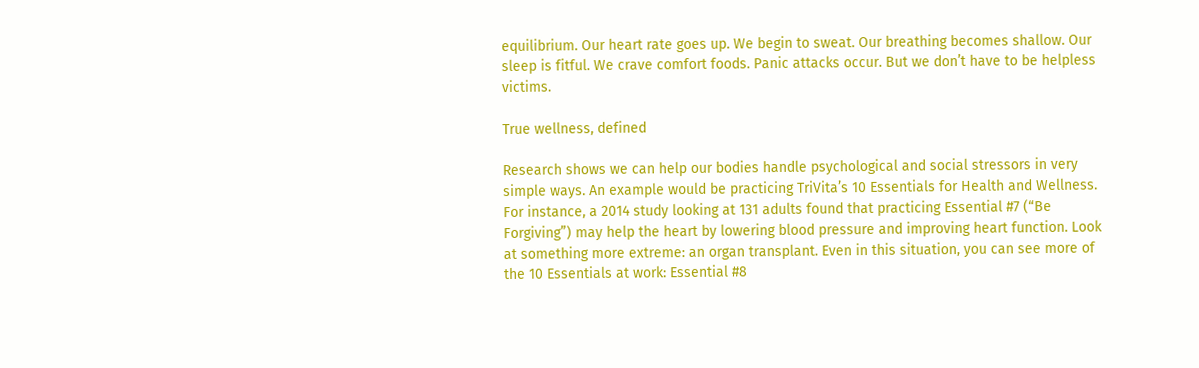equilibrium. Our heart rate goes up. We begin to sweat. Our breathing becomes shallow. Our sleep is fitful. We crave comfort foods. Panic attacks occur. But we don’t have to be helpless victims.

True wellness, defined

Research shows we can help our bodies handle psychological and social stressors in very simple ways. An example would be practicing TriVita’s 10 Essentials for Health and Wellness. For instance, a 2014 study looking at 131 adults found that practicing Essential #7 (“Be Forgiving”) may help the heart by lowering blood pressure and improving heart function. Look at something more extreme: an organ transplant. Even in this situation, you can see more of the 10 Essentials at work: Essential #8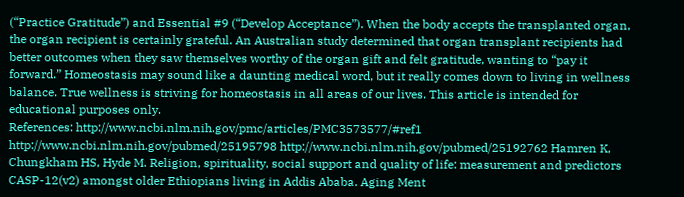(“Practice Gratitude”) and Essential #9 (“Develop Acceptance”). When the body accepts the transplanted organ, the organ recipient is certainly grateful. An Australian study determined that organ transplant recipients had better outcomes when they saw themselves worthy of the organ gift and felt gratitude, wanting to “pay it forward.” Homeostasis may sound like a daunting medical word, but it really comes down to living in wellness balance. True wellness is striving for homeostasis in all areas of our lives. This article is intended for educational purposes only.
References: http://www.ncbi.nlm.nih.gov/pmc/articles/PMC3573577/#ref1 http://www.ncbi.nlm.nih.gov/pubmed/25195798 http://www.ncbi.nlm.nih.gov/pubmed/25192762 Hamren K, Chungkham HS, Hyde M. Religion, spirituality, social support and quality of life: measurement and predictors CASP-12(v2) amongst older Ethiopians living in Addis Ababa. Aging Ment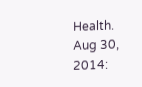Health. Aug 30, 2014: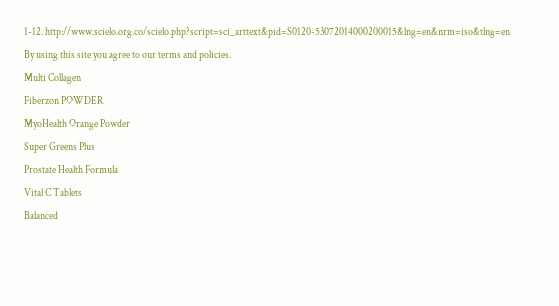1-12. http://www.scielo.org.co/scielo.php?script=sci_arttext&pid=S0120-53072014000200015&lng=en&nrm=iso&tlng=en
By using this site you agree to our terms and policies.
Multi Collagen
Fiberzon POWDER
MyoHealth Orange Powder
Super Greens Plus
Prostate Health Formula
Vital C Tablets
Balanced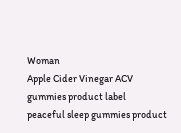Woman
Apple Cider Vinegar ACV gummies product label
peaceful sleep gummies product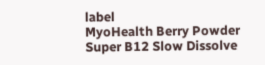label
MyoHealth Berry Powder
Super B12 Slow Dissolve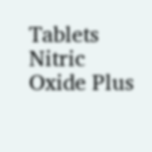Tablets
Nitric Oxide Plus